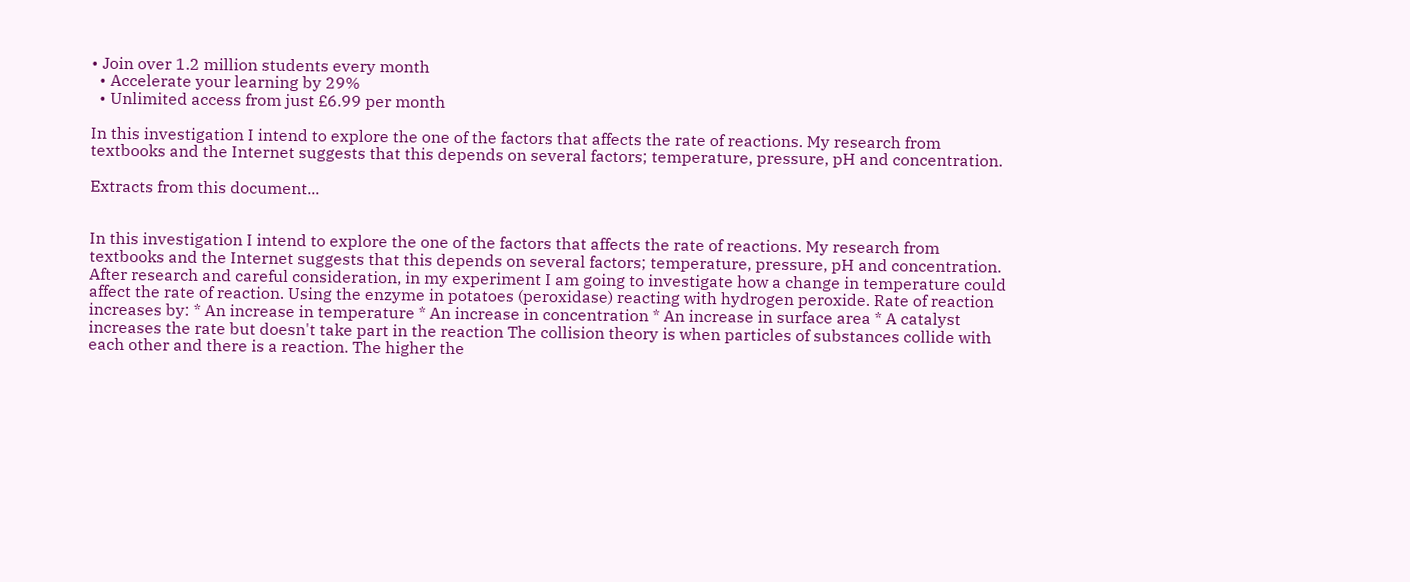• Join over 1.2 million students every month
  • Accelerate your learning by 29%
  • Unlimited access from just £6.99 per month

In this investigation I intend to explore the one of the factors that affects the rate of reactions. My research from textbooks and the Internet suggests that this depends on several factors; temperature, pressure, pH and concentration.

Extracts from this document...


In this investigation I intend to explore the one of the factors that affects the rate of reactions. My research from textbooks and the Internet suggests that this depends on several factors; temperature, pressure, pH and concentration. After research and careful consideration, in my experiment I am going to investigate how a change in temperature could affect the rate of reaction. Using the enzyme in potatoes (peroxidase) reacting with hydrogen peroxide. Rate of reaction increases by: * An increase in temperature * An increase in concentration * An increase in surface area * A catalyst increases the rate but doesn't take part in the reaction The collision theory is when particles of substances collide with each other and there is a reaction. The higher the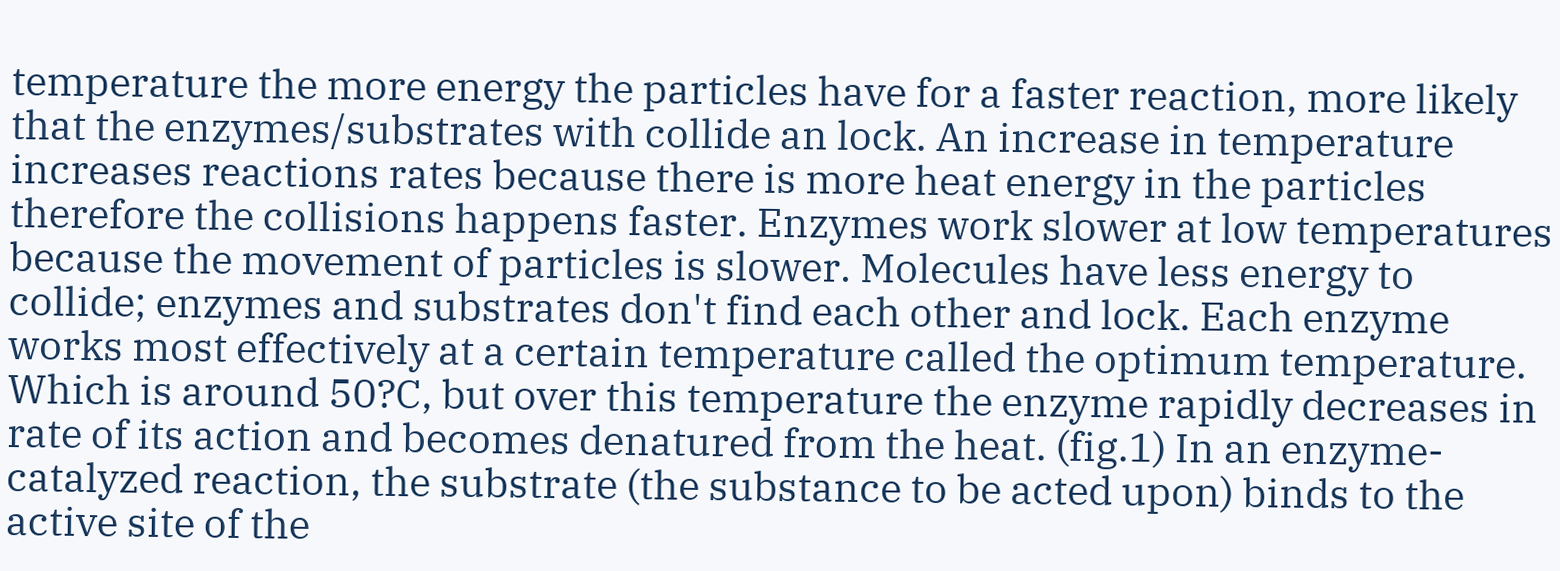temperature the more energy the particles have for a faster reaction, more likely that the enzymes/substrates with collide an lock. An increase in temperature increases reactions rates because there is more heat energy in the particles therefore the collisions happens faster. Enzymes work slower at low temperatures because the movement of particles is slower. Molecules have less energy to collide; enzymes and substrates don't find each other and lock. Each enzyme works most effectively at a certain temperature called the optimum temperature. Which is around 50?C, but over this temperature the enzyme rapidly decreases in rate of its action and becomes denatured from the heat. (fig.1) In an enzyme-catalyzed reaction, the substrate (the substance to be acted upon) binds to the active site of the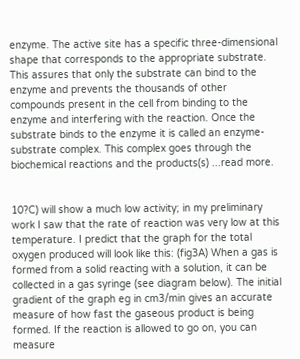enzyme. The active site has a specific three-dimensional shape that corresponds to the appropriate substrate. This assures that only the substrate can bind to the enzyme and prevents the thousands of other compounds present in the cell from binding to the enzyme and interfering with the reaction. Once the substrate binds to the enzyme it is called an enzyme-substrate complex. This complex goes through the biochemical reactions and the products(s) ...read more.


10?C) will show a much low activity; in my preliminary work I saw that the rate of reaction was very low at this temperature. I predict that the graph for the total oxygen produced will look like this: (fig3A) When a gas is formed from a solid reacting with a solution, it can be collected in a gas syringe (see diagram below). The initial gradient of the graph eg in cm3/min gives an accurate measure of how fast the gaseous product is being formed. If the reaction is allowed to go on, you can measure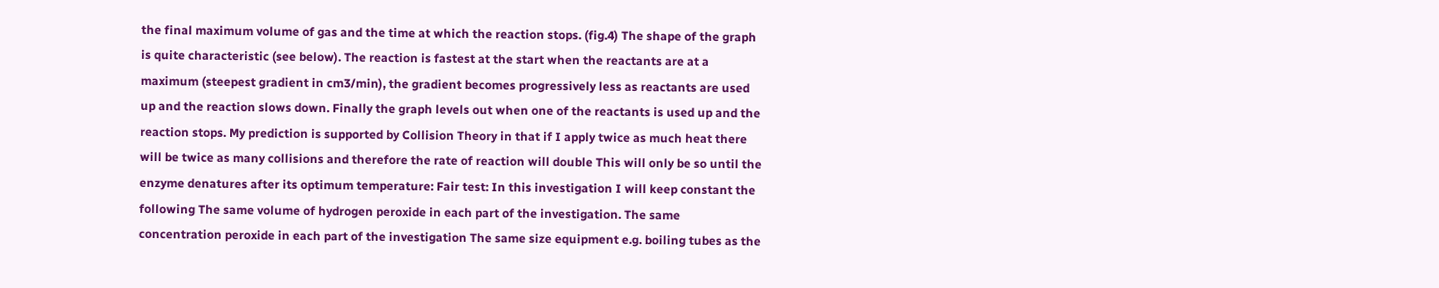the final maximum volume of gas and the time at which the reaction stops. (fig.4) The shape of the graph is quite characteristic (see below). The reaction is fastest at the start when the reactants are at a maximum (steepest gradient in cm3/min), the gradient becomes progressively less as reactants are used up and the reaction slows down. Finally the graph levels out when one of the reactants is used up and the reaction stops. My prediction is supported by Collision Theory in that if I apply twice as much heat there will be twice as many collisions and therefore the rate of reaction will double This will only be so until the enzyme denatures after its optimum temperature: Fair test: In this investigation I will keep constant the following The same volume of hydrogen peroxide in each part of the investigation. The same concentration peroxide in each part of the investigation The same size equipment e.g. boiling tubes as the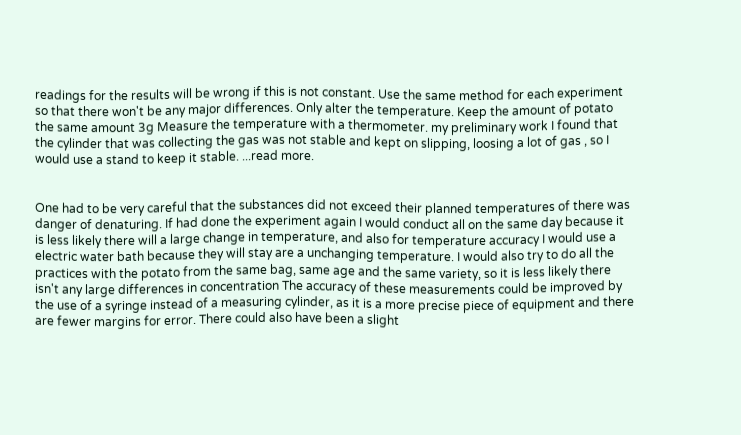readings for the results will be wrong if this is not constant. Use the same method for each experiment so that there won't be any major differences. Only alter the temperature. Keep the amount of potato the same amount 3g Measure the temperature with a thermometer. my preliminary work I found that the cylinder that was collecting the gas was not stable and kept on slipping, loosing a lot of gas , so I would use a stand to keep it stable. ...read more.


One had to be very careful that the substances did not exceed their planned temperatures of there was danger of denaturing. If had done the experiment again I would conduct all on the same day because it is less likely there will a large change in temperature, and also for temperature accuracy I would use a electric water bath because they will stay are a unchanging temperature. I would also try to do all the practices with the potato from the same bag, same age and the same variety, so it is less likely there isn't any large differences in concentration The accuracy of these measurements could be improved by the use of a syringe instead of a measuring cylinder, as it is a more precise piece of equipment and there are fewer margins for error. There could also have been a slight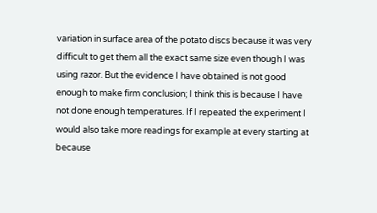variation in surface area of the potato discs because it was very difficult to get them all the exact same size even though I was using razor. But the evidence I have obtained is not good enough to make firm conclusion; I think this is because I have not done enough temperatures. If I repeated the experiment I would also take more readings for example at every starting at because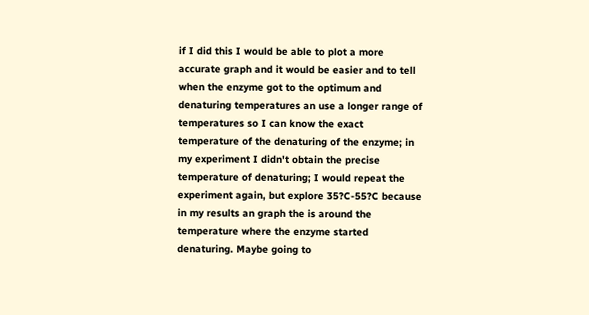if I did this I would be able to plot a more accurate graph and it would be easier and to tell when the enzyme got to the optimum and denaturing temperatures an use a longer range of temperatures so I can know the exact temperature of the denaturing of the enzyme; in my experiment I didn't obtain the precise temperature of denaturing; I would repeat the experiment again, but explore 35?C-55?C because in my results an graph the is around the temperature where the enzyme started denaturing. Maybe going to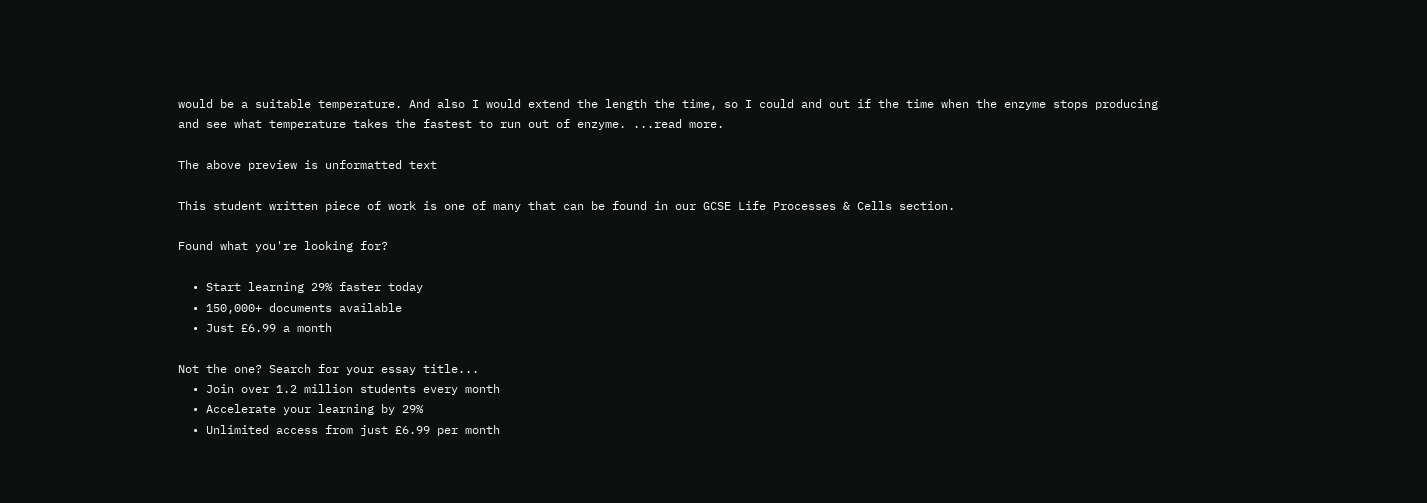would be a suitable temperature. And also I would extend the length the time, so I could and out if the time when the enzyme stops producing and see what temperature takes the fastest to run out of enzyme. ...read more.

The above preview is unformatted text

This student written piece of work is one of many that can be found in our GCSE Life Processes & Cells section.

Found what you're looking for?

  • Start learning 29% faster today
  • 150,000+ documents available
  • Just £6.99 a month

Not the one? Search for your essay title...
  • Join over 1.2 million students every month
  • Accelerate your learning by 29%
  • Unlimited access from just £6.99 per month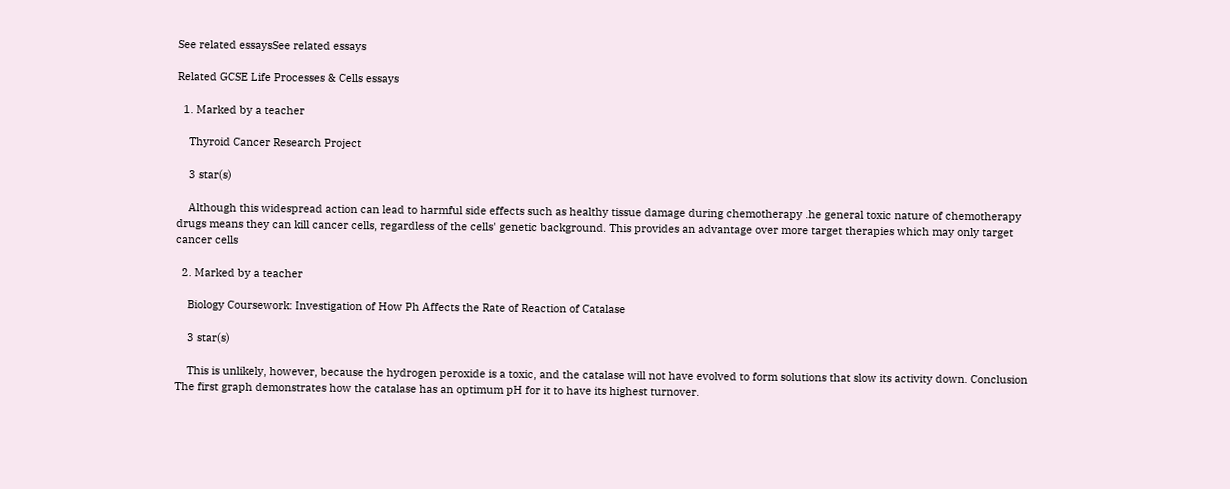See related essaysSee related essays

Related GCSE Life Processes & Cells essays

  1. Marked by a teacher

    Thyroid Cancer Research Project

    3 star(s)

    Although this widespread action can lead to harmful side effects such as healthy tissue damage during chemotherapy .he general toxic nature of chemotherapy drugs means they can kill cancer cells, regardless of the cells' genetic background. This provides an advantage over more target therapies which may only target cancer cells

  2. Marked by a teacher

    Biology Coursework: Investigation of How Ph Affects the Rate of Reaction of Catalase

    3 star(s)

    This is unlikely, however, because the hydrogen peroxide is a toxic, and the catalase will not have evolved to form solutions that slow its activity down. Conclusion The first graph demonstrates how the catalase has an optimum pH for it to have its highest turnover.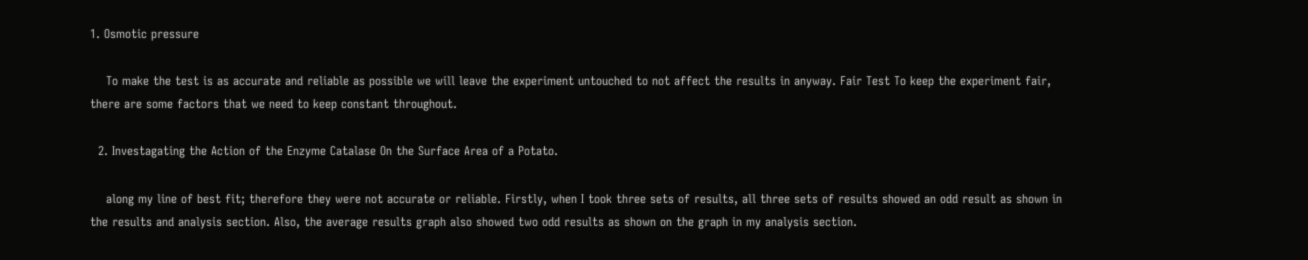1. Osmotic pressure

    To make the test is as accurate and reliable as possible we will leave the experiment untouched to not affect the results in anyway. Fair Test To keep the experiment fair, there are some factors that we need to keep constant throughout.

  2. Investagating the Action of the Enzyme Catalase On the Surface Area of a Potato.

    along my line of best fit; therefore they were not accurate or reliable. Firstly, when I took three sets of results, all three sets of results showed an odd result as shown in the results and analysis section. Also, the average results graph also showed two odd results as shown on the graph in my analysis section.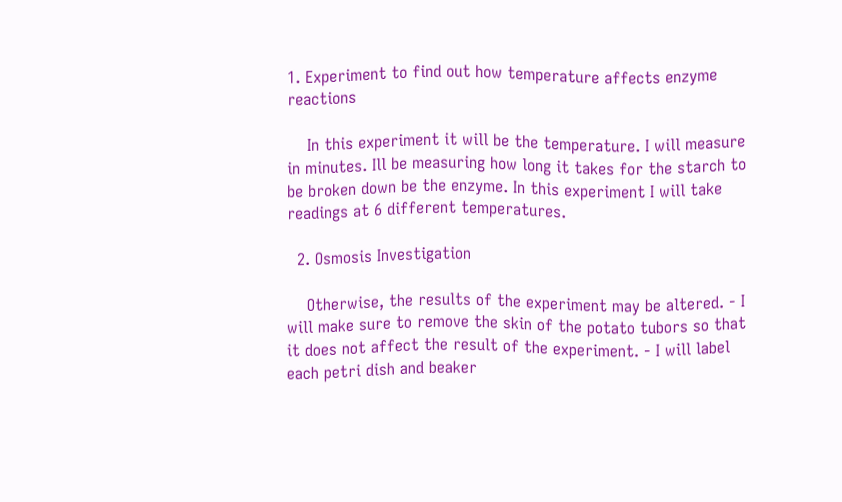1. Experiment to find out how temperature affects enzyme reactions

    In this experiment it will be the temperature. I will measure in minutes. Ill be measuring how long it takes for the starch to be broken down be the enzyme. In this experiment I will take readings at 6 different temperatures.

  2. Osmosis Investigation

    Otherwise, the results of the experiment may be altered. - I will make sure to remove the skin of the potato tubors so that it does not affect the result of the experiment. - I will label each petri dish and beaker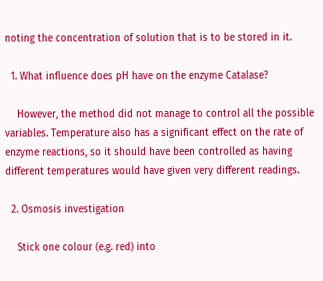noting the concentration of solution that is to be stored in it.

  1. What influence does pH have on the enzyme Catalase?

    However, the method did not manage to control all the possible variables. Temperature also has a significant effect on the rate of enzyme reactions, so it should have been controlled as having different temperatures would have given very different readings.

  2. Osmosis investigation

    Stick one colour (e.g. red) into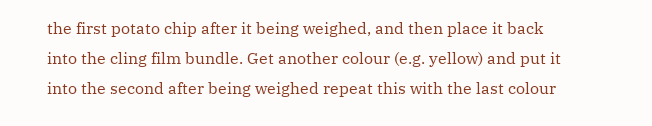the first potato chip after it being weighed, and then place it back into the cling film bundle. Get another colour (e.g. yellow) and put it into the second after being weighed repeat this with the last colour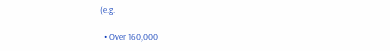(e.g.

  • Over 160,000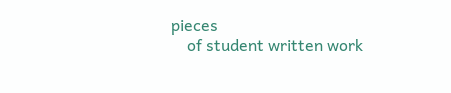pieces
    of student written work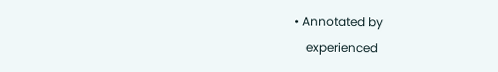• Annotated by
    experienced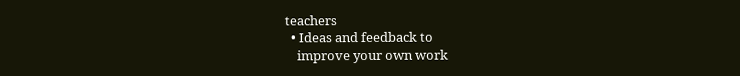teachers
  • Ideas and feedback to
    improve your own work